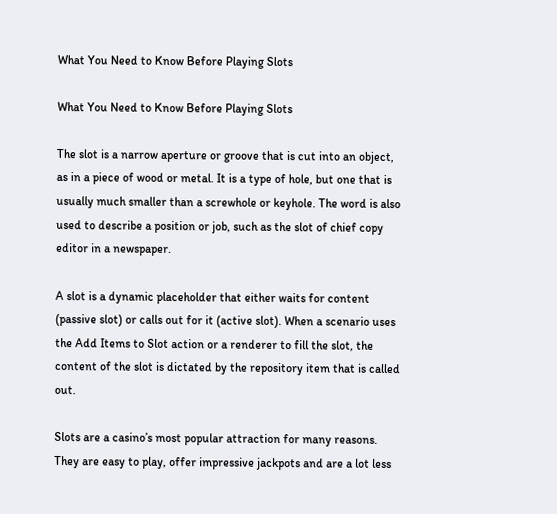What You Need to Know Before Playing Slots

What You Need to Know Before Playing Slots

The slot is a narrow aperture or groove that is cut into an object, as in a piece of wood or metal. It is a type of hole, but one that is usually much smaller than a screwhole or keyhole. The word is also used to describe a position or job, such as the slot of chief copy editor in a newspaper.

A slot is a dynamic placeholder that either waits for content (passive slot) or calls out for it (active slot). When a scenario uses the Add Items to Slot action or a renderer to fill the slot, the content of the slot is dictated by the repository item that is called out.

Slots are a casino’s most popular attraction for many reasons. They are easy to play, offer impressive jackpots and are a lot less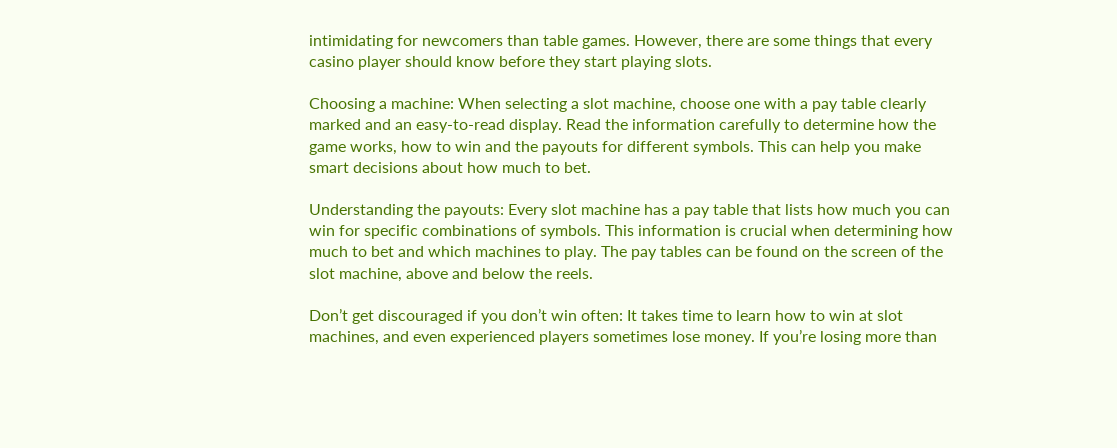intimidating for newcomers than table games. However, there are some things that every casino player should know before they start playing slots.

Choosing a machine: When selecting a slot machine, choose one with a pay table clearly marked and an easy-to-read display. Read the information carefully to determine how the game works, how to win and the payouts for different symbols. This can help you make smart decisions about how much to bet.

Understanding the payouts: Every slot machine has a pay table that lists how much you can win for specific combinations of symbols. This information is crucial when determining how much to bet and which machines to play. The pay tables can be found on the screen of the slot machine, above and below the reels.

Don’t get discouraged if you don’t win often: It takes time to learn how to win at slot machines, and even experienced players sometimes lose money. If you’re losing more than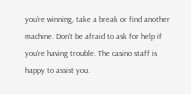you’re winning, take a break or find another machine. Don’t be afraid to ask for help if you’re having trouble. The casino staff is happy to assist you.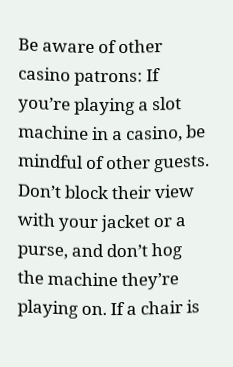Be aware of other casino patrons: If you’re playing a slot machine in a casino, be mindful of other guests. Don’t block their view with your jacket or a purse, and don’t hog the machine they’re playing on. If a chair is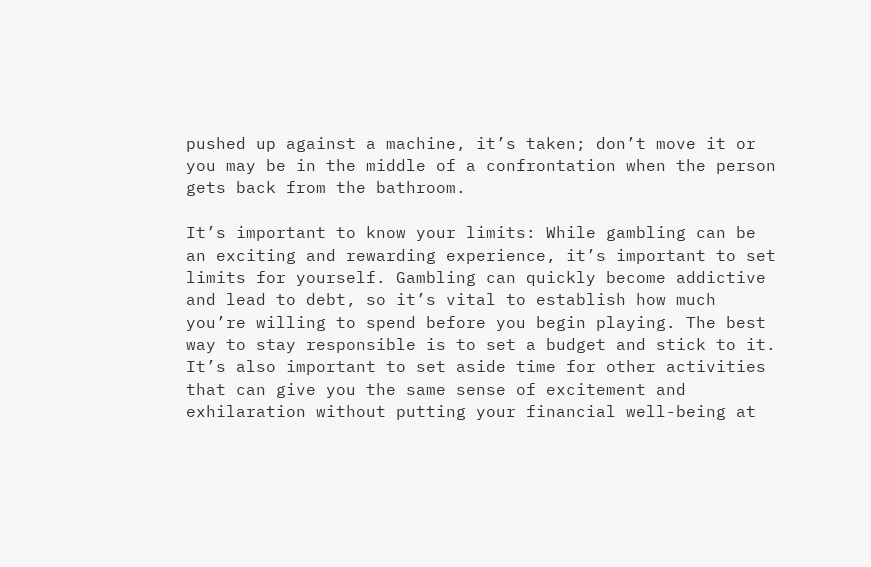pushed up against a machine, it’s taken; don’t move it or you may be in the middle of a confrontation when the person gets back from the bathroom.

It’s important to know your limits: While gambling can be an exciting and rewarding experience, it’s important to set limits for yourself. Gambling can quickly become addictive and lead to debt, so it’s vital to establish how much you’re willing to spend before you begin playing. The best way to stay responsible is to set a budget and stick to it. It’s also important to set aside time for other activities that can give you the same sense of excitement and exhilaration without putting your financial well-being at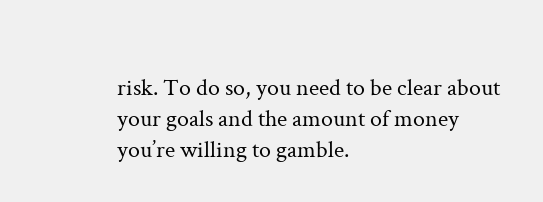risk. To do so, you need to be clear about your goals and the amount of money you’re willing to gamble.